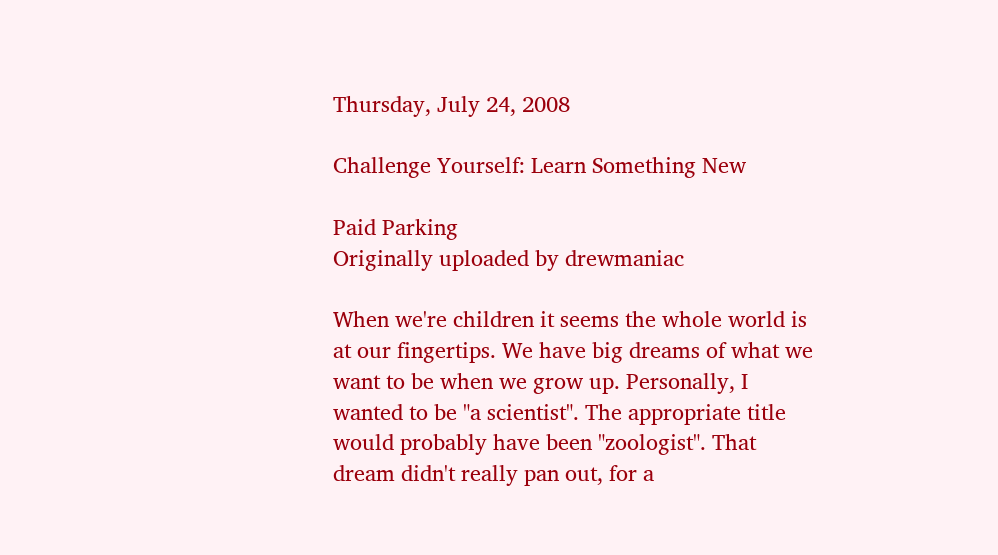Thursday, July 24, 2008

Challenge Yourself: Learn Something New

Paid Parking
Originally uploaded by drewmaniac

When we're children it seems the whole world is at our fingertips. We have big dreams of what we want to be when we grow up. Personally, I wanted to be "a scientist". The appropriate title would probably have been "zoologist". That dream didn't really pan out, for a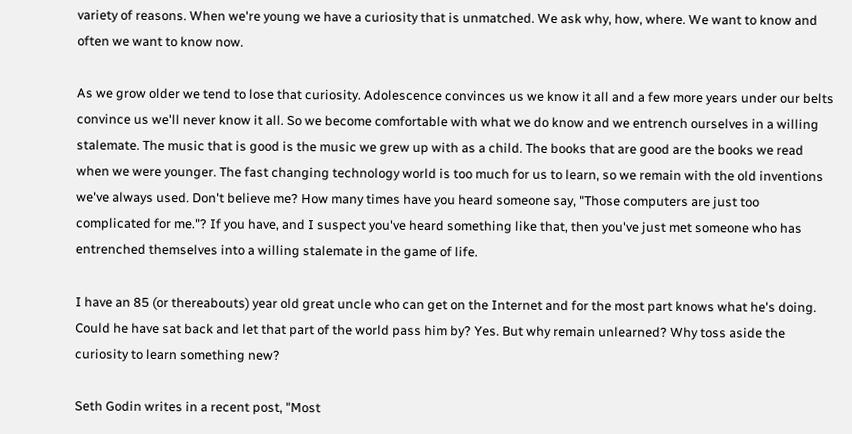variety of reasons. When we're young we have a curiosity that is unmatched. We ask why, how, where. We want to know and often we want to know now.

As we grow older we tend to lose that curiosity. Adolescence convinces us we know it all and a few more years under our belts convince us we'll never know it all. So we become comfortable with what we do know and we entrench ourselves in a willing stalemate. The music that is good is the music we grew up with as a child. The books that are good are the books we read when we were younger. The fast changing technology world is too much for us to learn, so we remain with the old inventions we've always used. Don't believe me? How many times have you heard someone say, "Those computers are just too complicated for me."? If you have, and I suspect you've heard something like that, then you've just met someone who has entrenched themselves into a willing stalemate in the game of life.

I have an 85 (or thereabouts) year old great uncle who can get on the Internet and for the most part knows what he's doing. Could he have sat back and let that part of the world pass him by? Yes. But why remain unlearned? Why toss aside the curiosity to learn something new?

Seth Godin writes in a recent post, "Most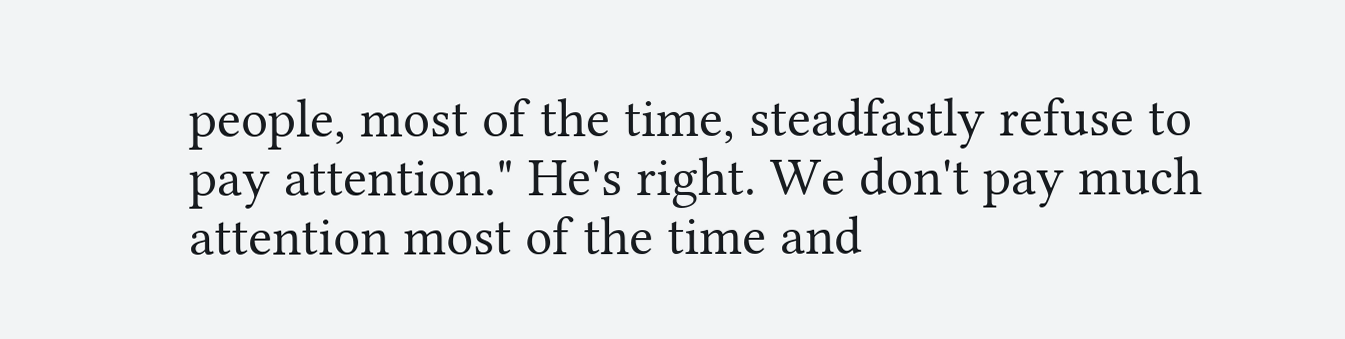people, most of the time, steadfastly refuse to pay attention." He's right. We don't pay much attention most of the time and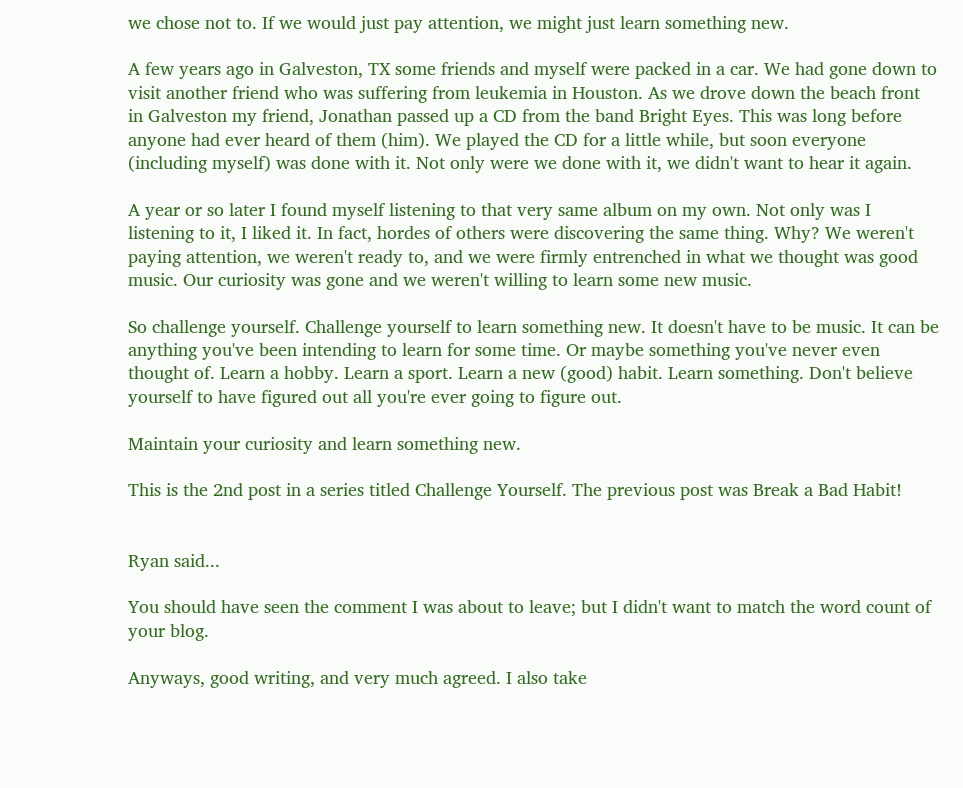we chose not to. If we would just pay attention, we might just learn something new.

A few years ago in Galveston, TX some friends and myself were packed in a car. We had gone down to visit another friend who was suffering from leukemia in Houston. As we drove down the beach front in Galveston my friend, Jonathan passed up a CD from the band Bright Eyes. This was long before anyone had ever heard of them (him). We played the CD for a little while, but soon everyone (including myself) was done with it. Not only were we done with it, we didn't want to hear it again.

A year or so later I found myself listening to that very same album on my own. Not only was I listening to it, I liked it. In fact, hordes of others were discovering the same thing. Why? We weren't paying attention, we weren't ready to, and we were firmly entrenched in what we thought was good music. Our curiosity was gone and we weren't willing to learn some new music.

So challenge yourself. Challenge yourself to learn something new. It doesn't have to be music. It can be anything you've been intending to learn for some time. Or maybe something you've never even thought of. Learn a hobby. Learn a sport. Learn a new (good) habit. Learn something. Don't believe yourself to have figured out all you're ever going to figure out.

Maintain your curiosity and learn something new.

This is the 2nd post in a series titled Challenge Yourself. The previous post was Break a Bad Habit!


Ryan said...

You should have seen the comment I was about to leave; but I didn't want to match the word count of your blog.

Anyways, good writing, and very much agreed. I also take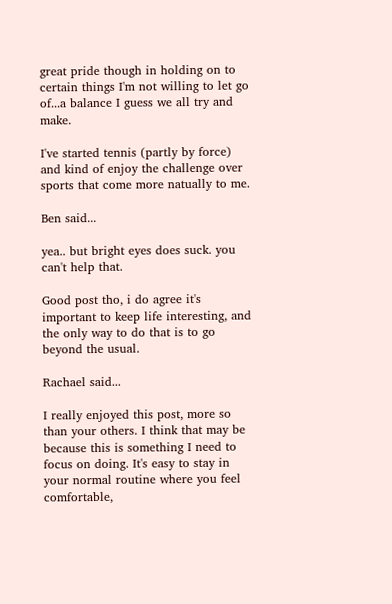great pride though in holding on to certain things I'm not willing to let go of...a balance I guess we all try and make.

I've started tennis (partly by force) and kind of enjoy the challenge over sports that come more natually to me.

Ben said...

yea.. but bright eyes does suck. you can't help that.

Good post tho, i do agree it's important to keep life interesting, and the only way to do that is to go beyond the usual.

Rachael said...

I really enjoyed this post, more so than your others. I think that may be because this is something I need to focus on doing. It's easy to stay in your normal routine where you feel comfortable,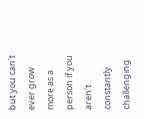but you can't ever grow more as a person if you aren't constantly challenging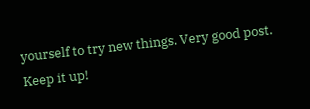yourself to try new things. Very good post. Keep it up!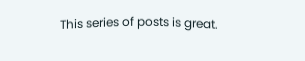This series of posts is great.